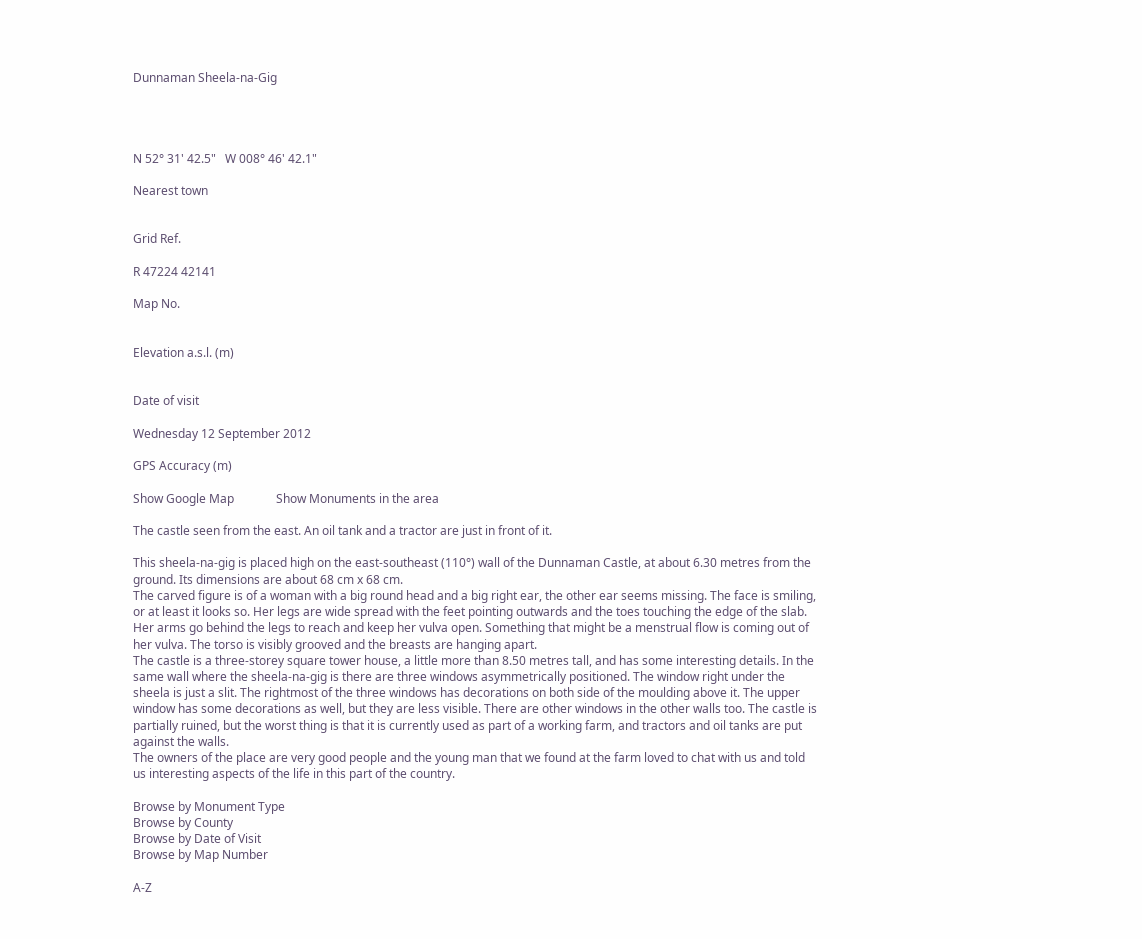Dunnaman Sheela-na-Gig




N 52° 31' 42.5"   W 008° 46' 42.1"

Nearest town


Grid Ref.

R 47224 42141

Map No.


Elevation a.s.l. (m)


Date of visit

Wednesday 12 September 2012

GPS Accuracy (m)

Show Google Map              Show Monuments in the area

The castle seen from the east. An oil tank and a tractor are just in front of it.

This sheela-na-gig is placed high on the east-southeast (110°) wall of the Dunnaman Castle, at about 6.30 metres from the ground. Its dimensions are about 68 cm x 68 cm.
The carved figure is of a woman with a big round head and a big right ear, the other ear seems missing. The face is smiling, or at least it looks so. Her legs are wide spread with the feet pointing outwards and the toes touching the edge of the slab. Her arms go behind the legs to reach and keep her vulva open. Something that might be a menstrual flow is coming out of her vulva. The torso is visibly grooved and the breasts are hanging apart.
The castle is a three-storey square tower house, a little more than 8.50 metres tall, and has some interesting details. In the same wall where the sheela-na-gig is there are three windows asymmetrically positioned. The window right under the sheela is just a slit. The rightmost of the three windows has decorations on both side of the moulding above it. The upper window has some decorations as well, but they are less visible. There are other windows in the other walls too. The castle is partially ruined, but the worst thing is that it is currently used as part of a working farm, and tractors and oil tanks are put against the walls.
The owners of the place are very good people and the young man that we found at the farm loved to chat with us and told us interesting aspects of the life in this part of the country.

Browse by Monument Type
Browse by County
Browse by Date of Visit
Browse by Map Number

A-Z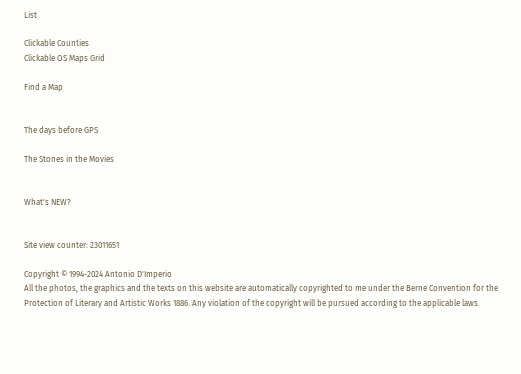List

Clickable Counties
Clickable OS Maps Grid

Find a Map


The days before GPS

The Stones in the Movies


What's NEW?


Site view counter: 23011651

Copyright © 1994-2024 Antonio D'Imperio
All the photos, the graphics and the texts on this website are automatically copyrighted to me under the Berne Convention for the Protection of Literary and Artistic Works 1886. Any violation of the copyright will be pursued according to the applicable laws.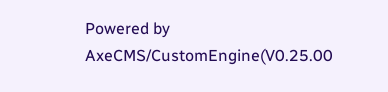Powered by AxeCMS/CustomEngine(V0.25.00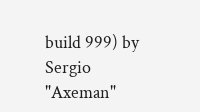build 999) by Sergio "Axeman"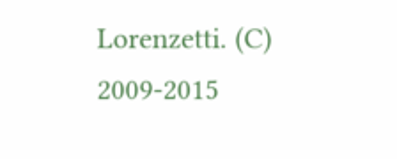Lorenzetti. (C) 2009-2015